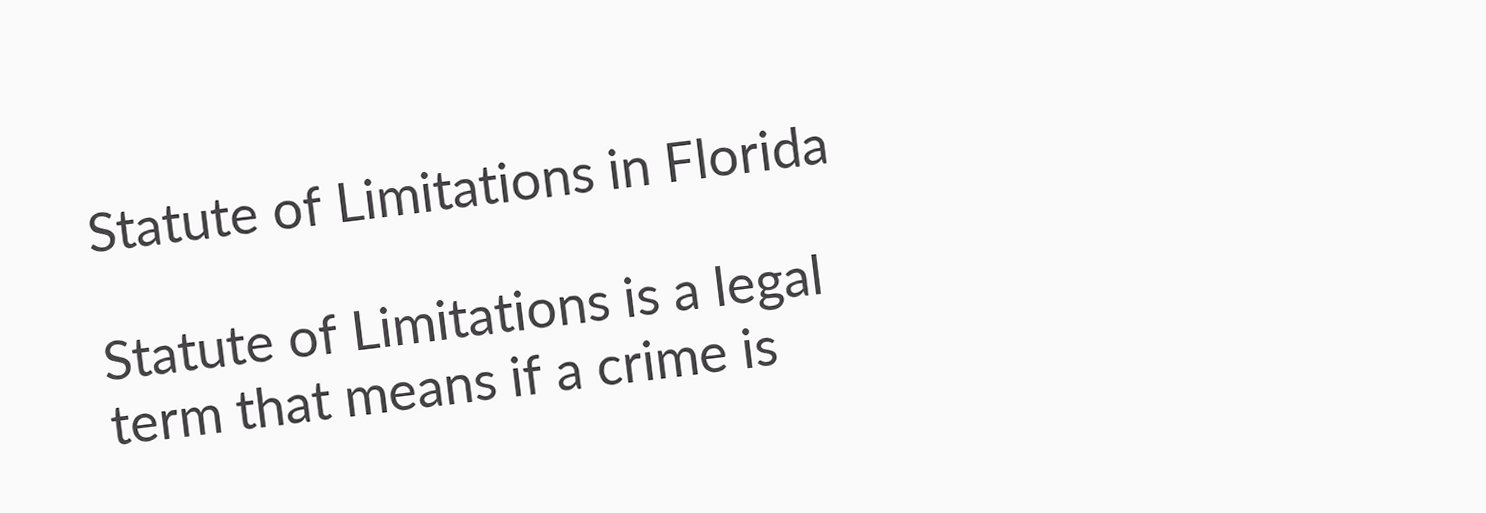Statute of Limitations in Florida

Statute of Limitations is a legal term that means if a crime is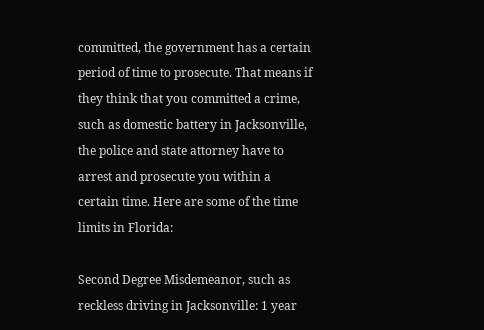committed, the government has a certain period of time to prosecute. That means if they think that you committed a crime, such as domestic battery in Jacksonville, the police and state attorney have to arrest and prosecute you within a certain time. Here are some of the time limits in Florida:

Second Degree Misdemeanor, such as reckless driving in Jacksonville: 1 year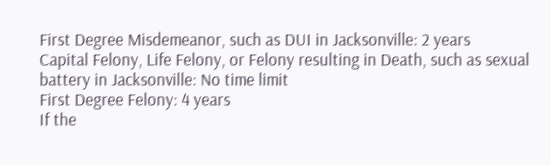First Degree Misdemeanor, such as DUI in Jacksonville: 2 years
Capital Felony, Life Felony, or Felony resulting in Death, such as sexual battery in Jacksonville: No time limit
First Degree Felony: 4 years
If the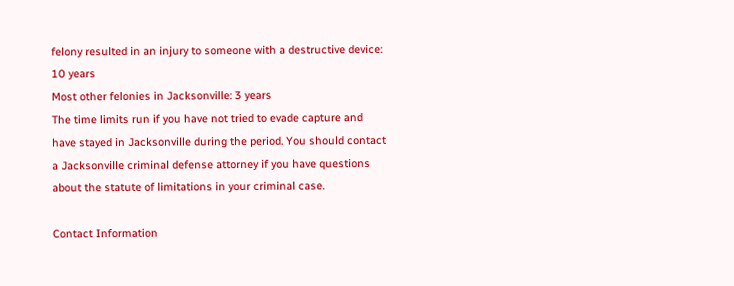felony resulted in an injury to someone with a destructive device: 10 years
Most other felonies in Jacksonville: 3 years
The time limits run if you have not tried to evade capture and have stayed in Jacksonville during the period. You should contact a Jacksonville criminal defense attorney if you have questions about the statute of limitations in your criminal case.

Contact Information